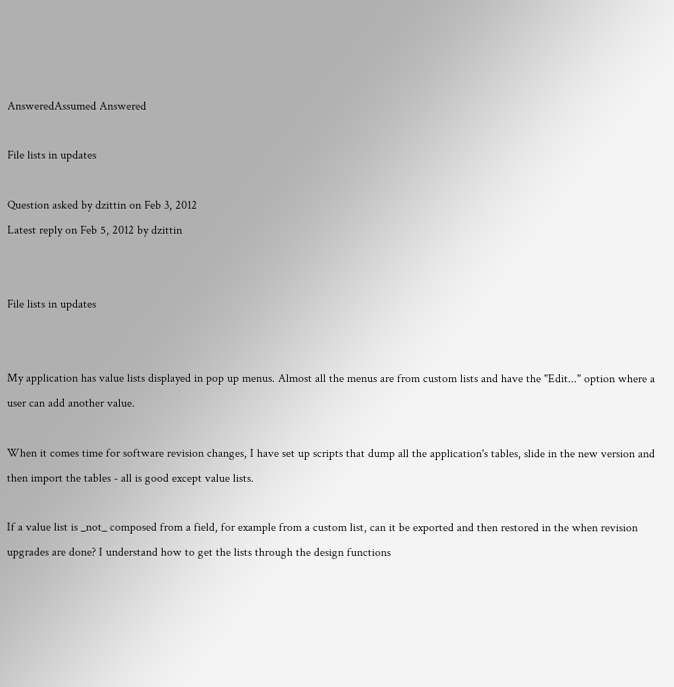AnsweredAssumed Answered

File lists in updates

Question asked by dzittin on Feb 3, 2012
Latest reply on Feb 5, 2012 by dzittin


File lists in updates


My application has value lists displayed in pop up menus. Almost all the menus are from custom lists and have the "Edit..." option where a user can add another value.

When it comes time for software revision changes, I have set up scripts that dump all the application's tables, slide in the new version and then import the tables - all is good except value lists.

If a value list is _not_ composed from a field, for example from a custom list, can it be exported and then restored in the when revision upgrades are done? I understand how to get the lists through the design functions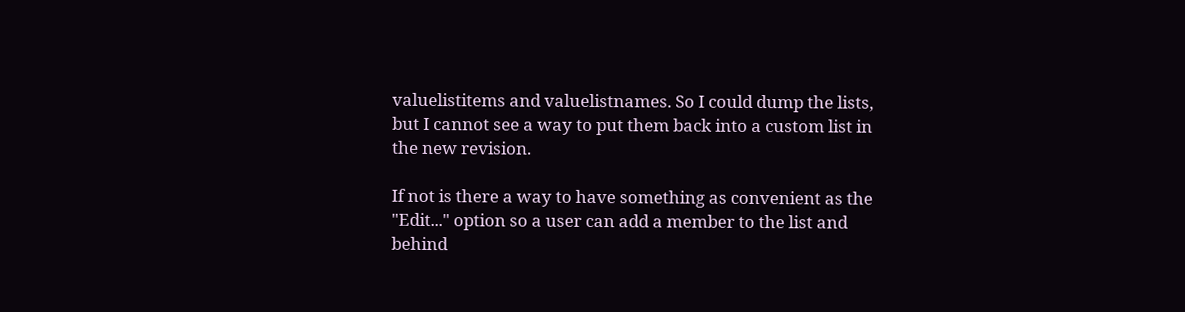valuelistitems and valuelistnames. So I could dump the lists, but I cannot see a way to put them back into a custom list in the new revision.

If not is there a way to have something as convenient as the "Edit..." option so a user can add a member to the list and behind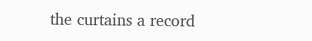the curtains a record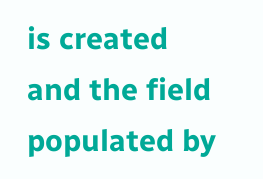is created and the field populated by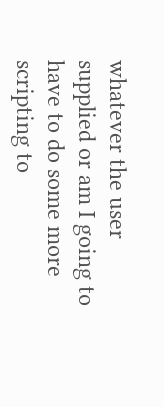whatever the user supplied or am I going to have to do some more scripting to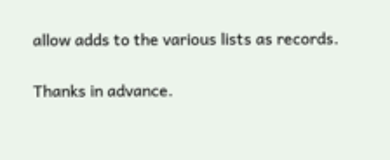allow adds to the various lists as records.

Thanks in advance.